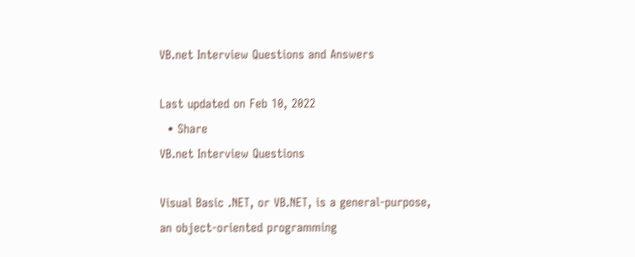VB.net Interview Questions and Answers

Last updated on Feb 10, 2022
  • Share
VB.net Interview Questions

Visual Basic .NET, or VB.NET, is a general-purpose, an object-oriented programming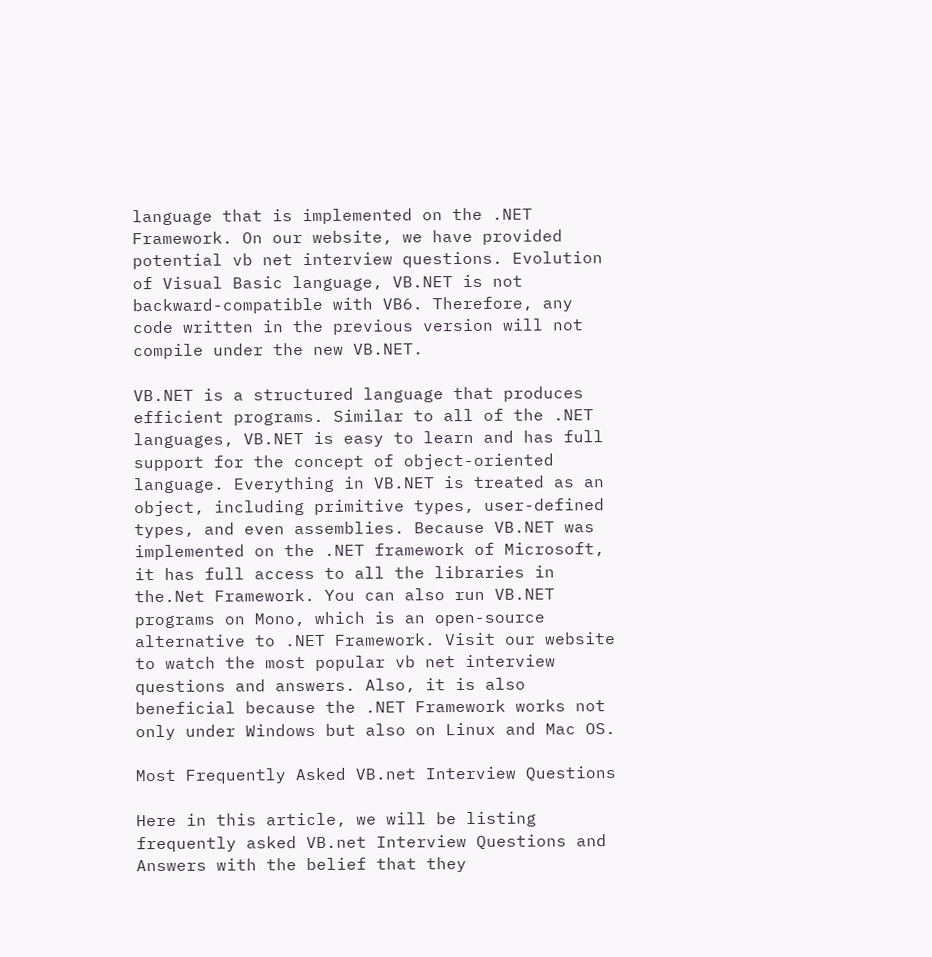language that is implemented on the .NET Framework. On our website, we have provided potential vb net interview questions. Evolution of Visual Basic language, VB.NET is not backward-compatible with VB6. Therefore, any code written in the previous version will not compile under the new VB.NET.

VB.NET is a structured language that produces efficient programs. Similar to all of the .NET languages, VB.NET is easy to learn and has full support for the concept of object-oriented language. Everything in VB.NET is treated as an object, including primitive types, user-defined types, and even assemblies. Because VB.NET was implemented on the .NET framework of Microsoft, it has full access to all the libraries in the.Net Framework. You can also run VB.NET programs on Mono, which is an open-source alternative to .NET Framework. Visit our website to watch the most popular vb net interview questions and answers. Also, it is also beneficial because the .NET Framework works not only under Windows but also on Linux and Mac OS.

Most Frequently Asked VB.net Interview Questions

Here in this article, we will be listing frequently asked VB.net Interview Questions and Answers with the belief that they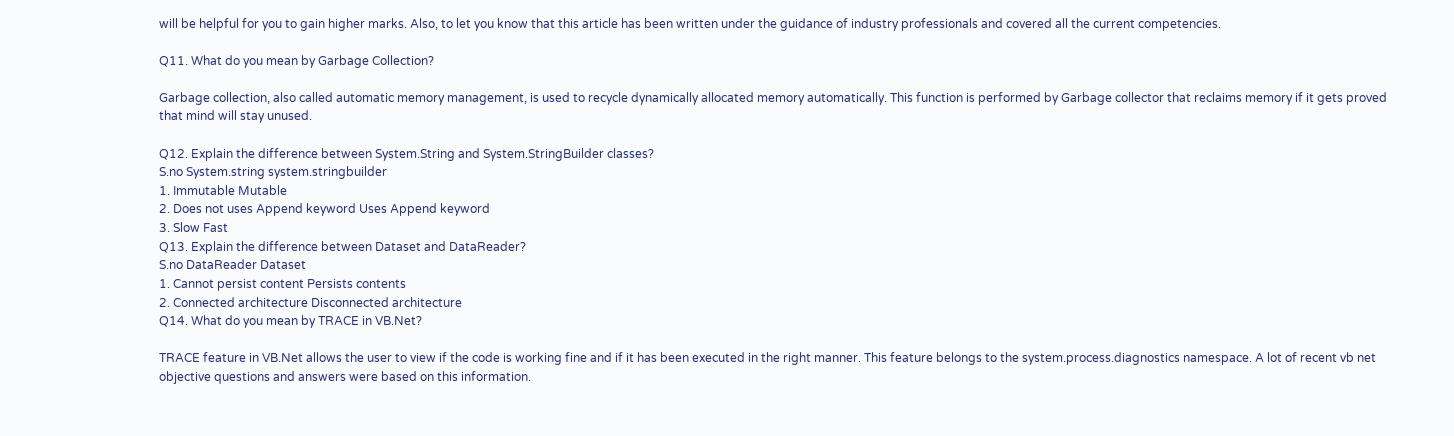will be helpful for you to gain higher marks. Also, to let you know that this article has been written under the guidance of industry professionals and covered all the current competencies.

Q11. What do you mean by Garbage Collection?

Garbage collection, also called automatic memory management, is used to recycle dynamically allocated memory automatically. This function is performed by Garbage collector that reclaims memory if it gets proved that mind will stay unused.

Q12. Explain the difference between System.String and System.StringBuilder classes?
S.no System.string system.stringbuilder
1. Immutable Mutable
2. Does not uses Append keyword Uses Append keyword
3. Slow Fast
Q13. Explain the difference between Dataset and DataReader?
S.no DataReader Dataset
1. Cannot persist content Persists contents
2. Connected architecture Disconnected architecture
Q14. What do you mean by TRACE in VB.Net?

TRACE feature in VB.Net allows the user to view if the code is working fine and if it has been executed in the right manner. This feature belongs to the system.process.diagnostics namespace. A lot of recent vb net objective questions and answers were based on this information.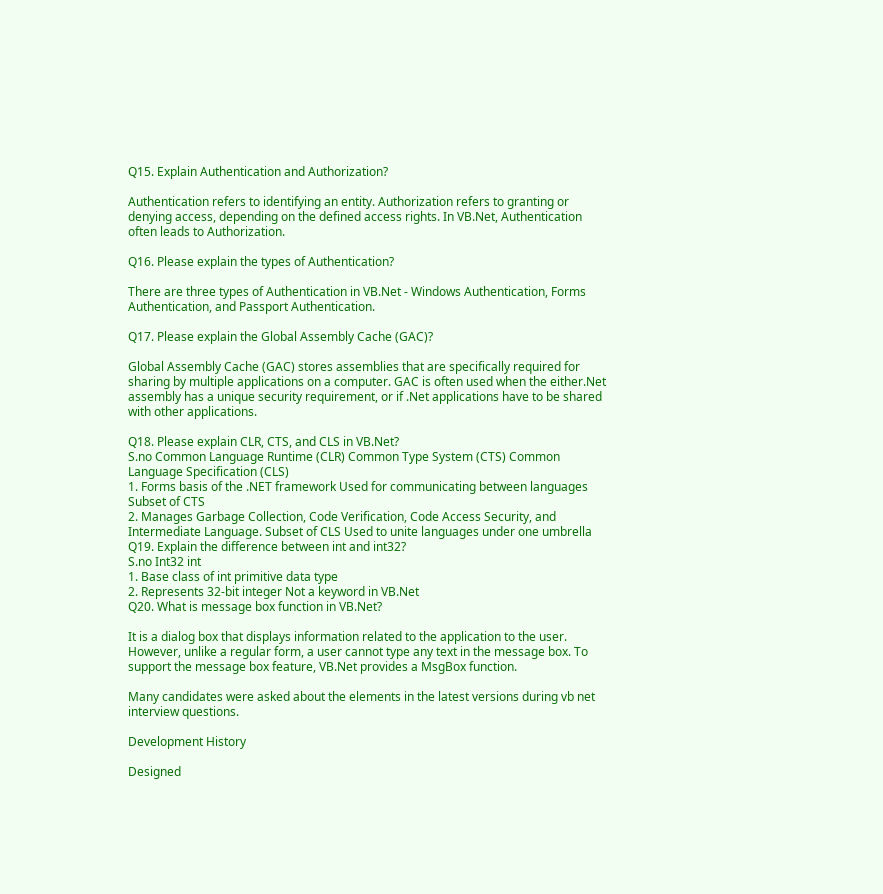Q15. Explain Authentication and Authorization?

Authentication refers to identifying an entity. Authorization refers to granting or denying access, depending on the defined access rights. In VB.Net, Authentication often leads to Authorization.

Q16. Please explain the types of Authentication?

There are three types of Authentication in VB.Net - Windows Authentication, Forms Authentication, and Passport Authentication.

Q17. Please explain the Global Assembly Cache (GAC)?

Global Assembly Cache (GAC) stores assemblies that are specifically required for sharing by multiple applications on a computer. GAC is often used when the either.Net assembly has a unique security requirement, or if .Net applications have to be shared with other applications.

Q18. Please explain CLR, CTS, and CLS in VB.Net?
S.no Common Language Runtime (CLR) Common Type System (CTS) Common Language Specification (CLS)
1. Forms basis of the .NET framework Used for communicating between languages Subset of CTS
2. Manages Garbage Collection, Code Verification, Code Access Security, and Intermediate Language. Subset of CLS Used to unite languages under one umbrella
Q19. Explain the difference between int and int32?
S.no Int32 int
1. Base class of int primitive data type
2. Represents 32-bit integer Not a keyword in VB.Net
Q20. What is message box function in VB.Net?

It is a dialog box that displays information related to the application to the user. However, unlike a regular form, a user cannot type any text in the message box. To support the message box feature, VB.Net provides a MsgBox function.

Many candidates were asked about the elements in the latest versions during vb net interview questions.

Development History

Designed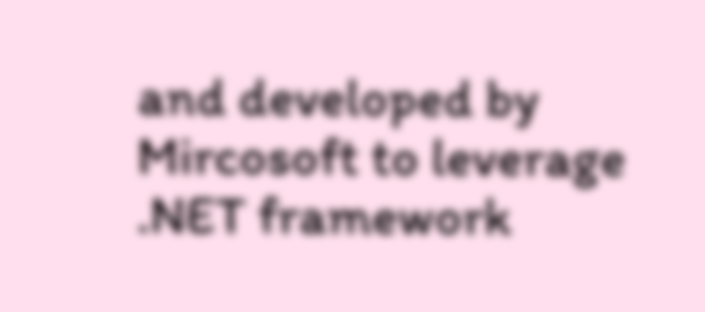and developed by Mircosoft to leverage .NET framework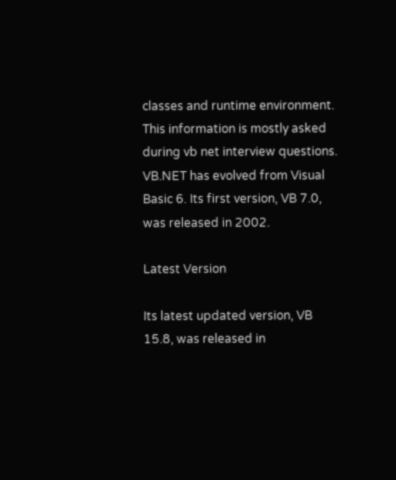classes and runtime environment. This information is mostly asked during vb net interview questions. VB.NET has evolved from Visual Basic 6. Its first version, VB 7.0, was released in 2002.

Latest Version

Its latest updated version, VB 15.8, was released in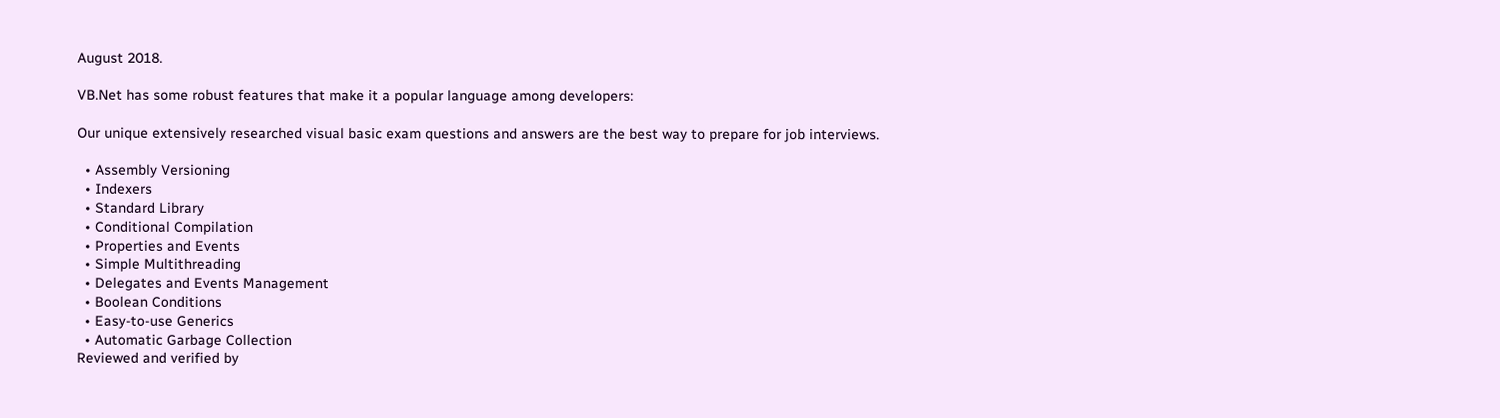August 2018.

VB.Net has some robust features that make it a popular language among developers:

Our unique extensively researched visual basic exam questions and answers are the best way to prepare for job interviews.

  • Assembly Versioning
  • Indexers
  • Standard Library
  • Conditional Compilation
  • Properties and Events
  • Simple Multithreading
  • Delegates and Events Management
  • Boolean Conditions
  • Easy-to-use Generics
  • Automatic Garbage Collection
Reviewed and verified by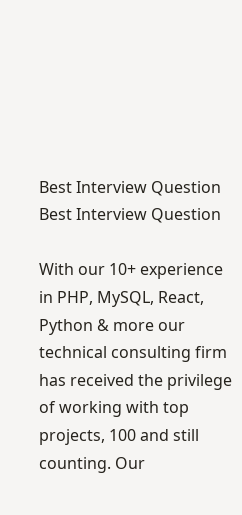Best Interview Question
Best Interview Question

With our 10+ experience in PHP, MySQL, React, Python & more our technical consulting firm has received the privilege of working with top projects, 100 and still counting. Our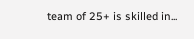team of 25+ is skilled in...